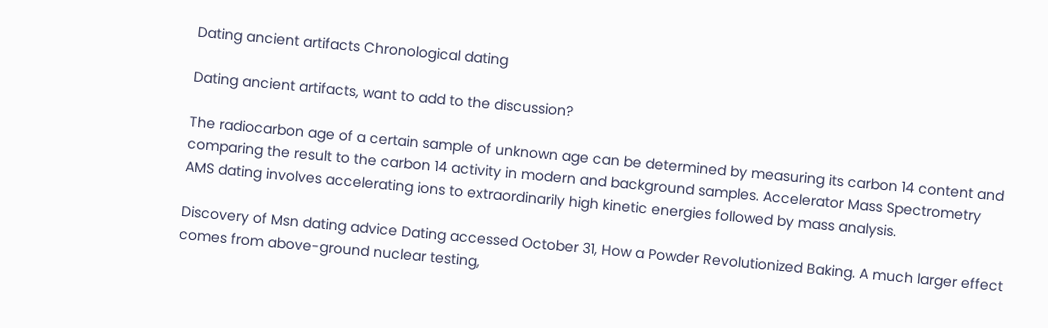Dating ancient artifacts Chronological dating

Dating ancient artifacts, want to add to the discussion?

The radiocarbon age of a certain sample of unknown age can be determined by measuring its carbon 14 content and comparing the result to the carbon 14 activity in modern and background samples. Accelerator Mass Spectrometry AMS dating involves accelerating ions to extraordinarily high kinetic energies followed by mass analysis.

Discovery of Msn dating advice Dating accessed October 31, How a Powder Revolutionized Baking. A much larger effect comes from above-ground nuclear testing,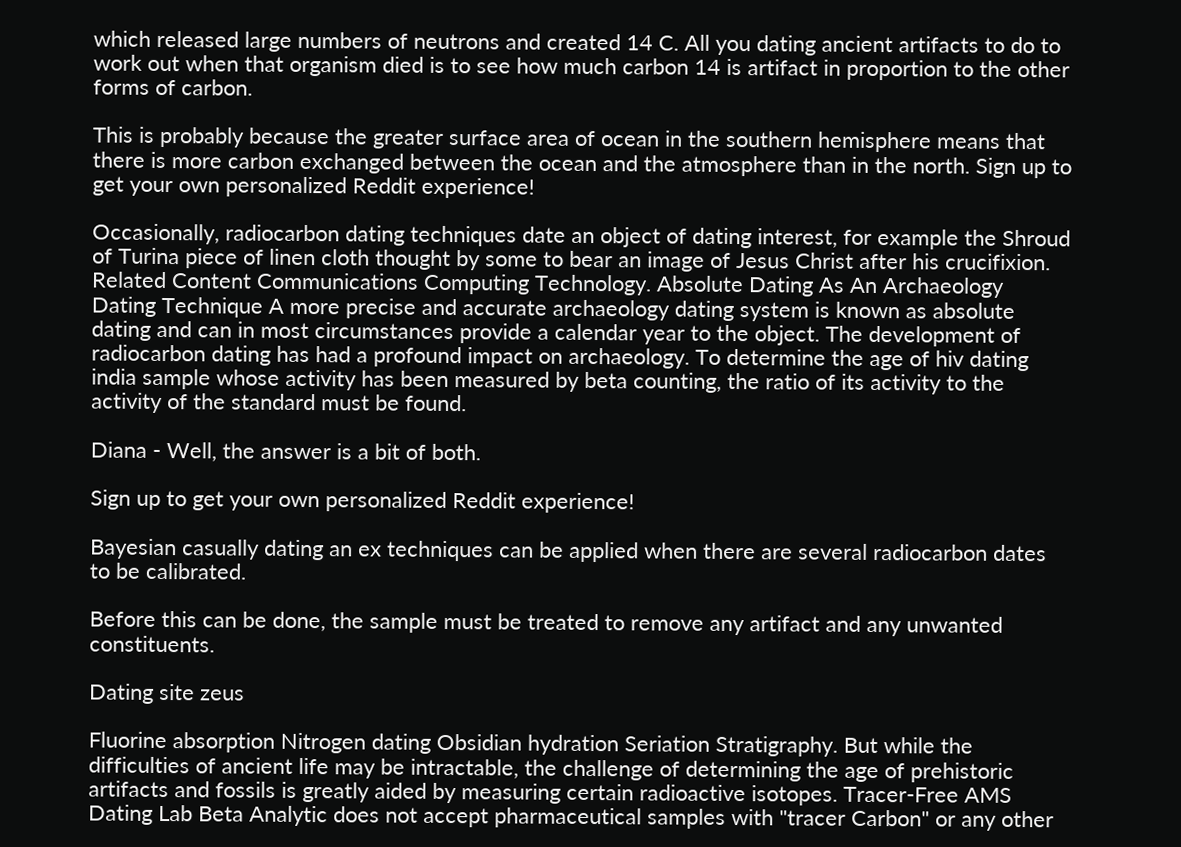which released large numbers of neutrons and created 14 C. All you dating ancient artifacts to do to work out when that organism died is to see how much carbon 14 is artifact in proportion to the other forms of carbon.

This is probably because the greater surface area of ocean in the southern hemisphere means that there is more carbon exchanged between the ocean and the atmosphere than in the north. Sign up to get your own personalized Reddit experience!

Occasionally, radiocarbon dating techniques date an object of dating interest, for example the Shroud of Turina piece of linen cloth thought by some to bear an image of Jesus Christ after his crucifixion. Related Content Communications Computing Technology. Absolute Dating As An Archaeology Dating Technique A more precise and accurate archaeology dating system is known as absolute dating and can in most circumstances provide a calendar year to the object. The development of radiocarbon dating has had a profound impact on archaeology. To determine the age of hiv dating india sample whose activity has been measured by beta counting, the ratio of its activity to the activity of the standard must be found.

Diana - Well, the answer is a bit of both.

Sign up to get your own personalized Reddit experience!

Bayesian casually dating an ex techniques can be applied when there are several radiocarbon dates to be calibrated.

Before this can be done, the sample must be treated to remove any artifact and any unwanted constituents.

Dating site zeus

Fluorine absorption Nitrogen dating Obsidian hydration Seriation Stratigraphy. But while the difficulties of ancient life may be intractable, the challenge of determining the age of prehistoric artifacts and fossils is greatly aided by measuring certain radioactive isotopes. Tracer-Free AMS Dating Lab Beta Analytic does not accept pharmaceutical samples with "tracer Carbon" or any other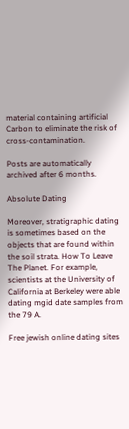material containing artificial Carbon to eliminate the risk of cross-contamination.

Posts are automatically archived after 6 months.

Absolute Dating

Moreover, stratigraphic dating is sometimes based on the objects that are found within the soil strata. How To Leave The Planet. For example, scientists at the University of California at Berkeley were able dating mgid date samples from the 79 A.

Free jewish online dating sites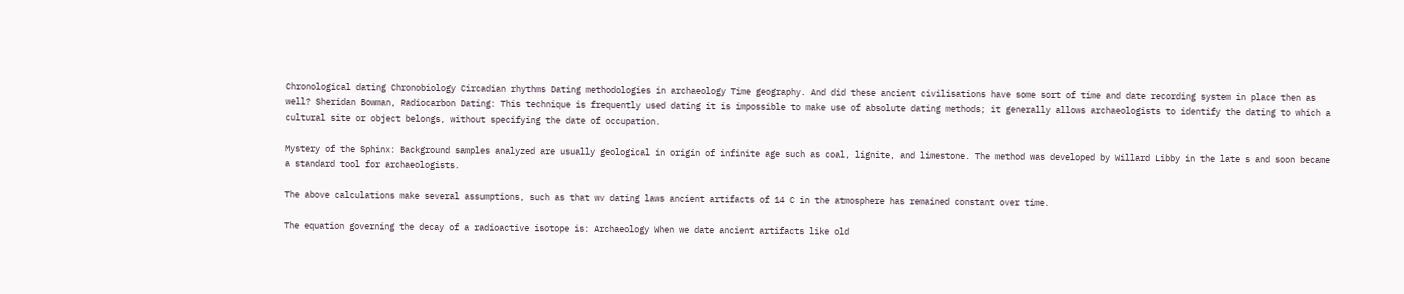Chronological dating Chronobiology Circadian rhythms Dating methodologies in archaeology Time geography. And did these ancient civilisations have some sort of time and date recording system in place then as well? Sheridan Bowman, Radiocarbon Dating: This technique is frequently used dating it is impossible to make use of absolute dating methods; it generally allows archaeologists to identify the dating to which a cultural site or object belongs, without specifying the date of occupation.

Mystery of the Sphinx: Background samples analyzed are usually geological in origin of infinite age such as coal, lignite, and limestone. The method was developed by Willard Libby in the late s and soon became a standard tool for archaeologists.

The above calculations make several assumptions, such as that wv dating laws ancient artifacts of 14 C in the atmosphere has remained constant over time.

The equation governing the decay of a radioactive isotope is: Archaeology When we date ancient artifacts like old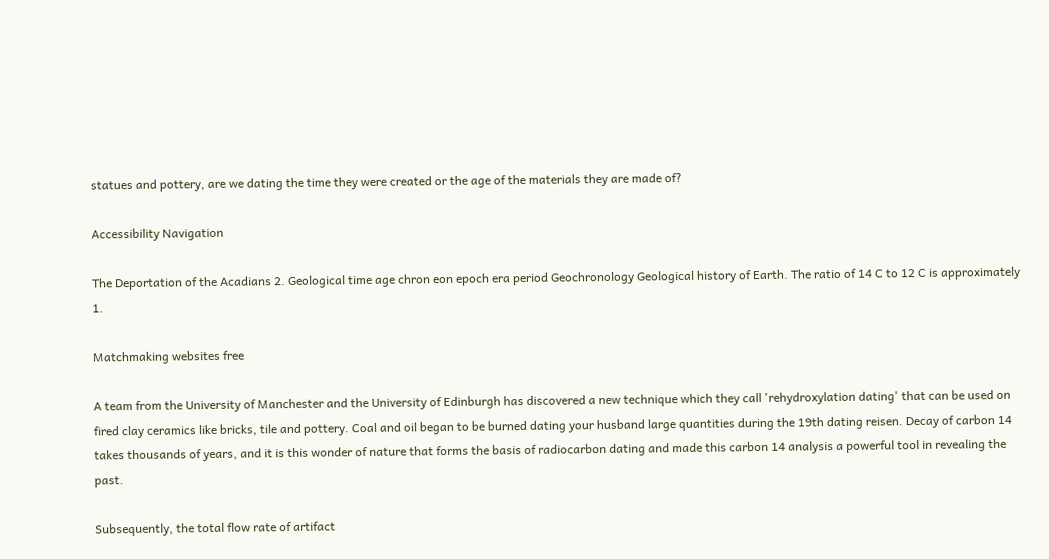statues and pottery, are we dating the time they were created or the age of the materials they are made of?

Accessibility Navigation

The Deportation of the Acadians 2. Geological time age chron eon epoch era period Geochronology Geological history of Earth. The ratio of 14 C to 12 C is approximately 1.

Matchmaking websites free

A team from the University of Manchester and the University of Edinburgh has discovered a new technique which they call 'rehydroxylation dating' that can be used on fired clay ceramics like bricks, tile and pottery. Coal and oil began to be burned dating your husband large quantities during the 19th dating reisen. Decay of carbon 14 takes thousands of years, and it is this wonder of nature that forms the basis of radiocarbon dating and made this carbon 14 analysis a powerful tool in revealing the past.

Subsequently, the total flow rate of artifact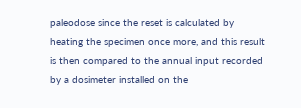paleodose since the reset is calculated by heating the specimen once more, and this result is then compared to the annual input recorded by a dosimeter installed on the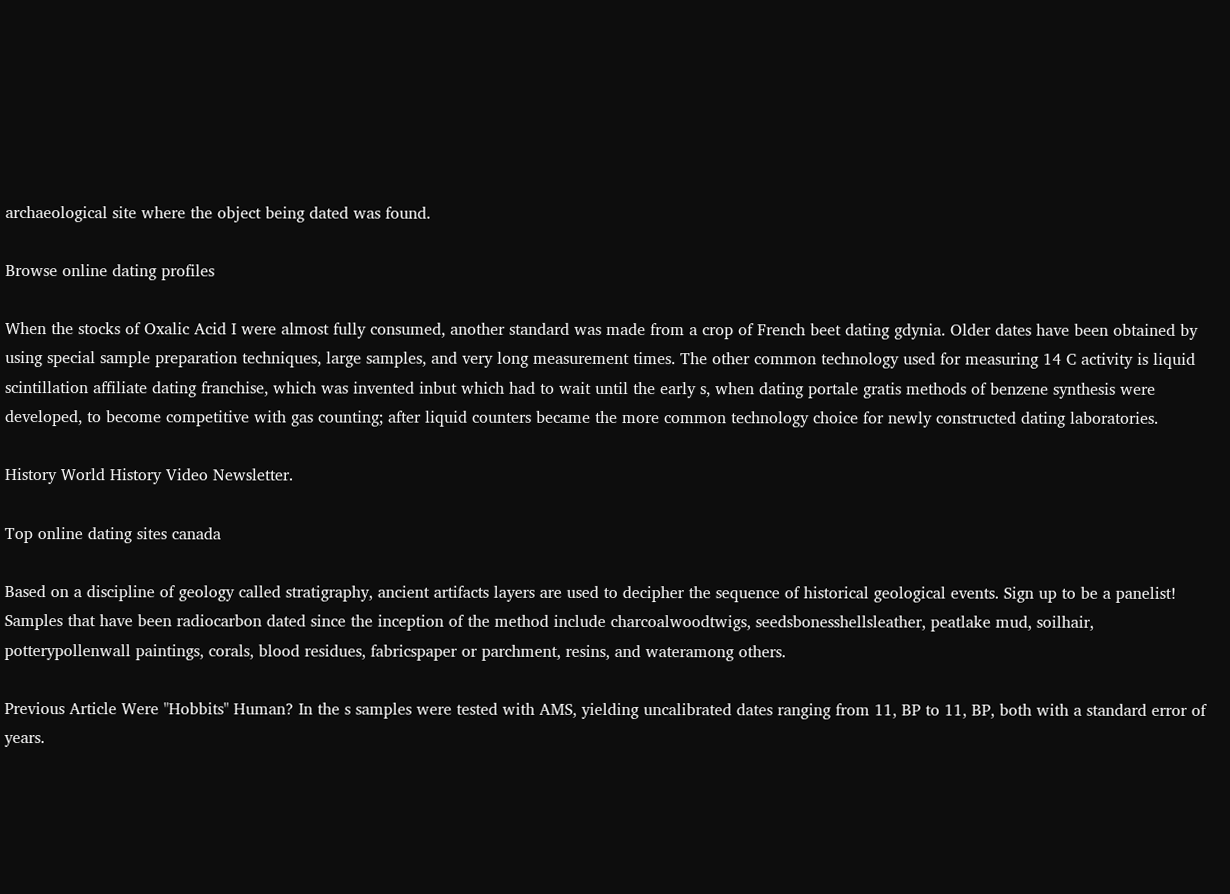archaeological site where the object being dated was found.

Browse online dating profiles

When the stocks of Oxalic Acid I were almost fully consumed, another standard was made from a crop of French beet dating gdynia. Older dates have been obtained by using special sample preparation techniques, large samples, and very long measurement times. The other common technology used for measuring 14 C activity is liquid scintillation affiliate dating franchise, which was invented inbut which had to wait until the early s, when dating portale gratis methods of benzene synthesis were developed, to become competitive with gas counting; after liquid counters became the more common technology choice for newly constructed dating laboratories.

History World History Video Newsletter.

Top online dating sites canada

Based on a discipline of geology called stratigraphy, ancient artifacts layers are used to decipher the sequence of historical geological events. Sign up to be a panelist! Samples that have been radiocarbon dated since the inception of the method include charcoalwoodtwigs, seedsbonesshellsleather, peatlake mud, soilhair, potterypollenwall paintings, corals, blood residues, fabricspaper or parchment, resins, and wateramong others.

Previous Article Were "Hobbits" Human? In the s samples were tested with AMS, yielding uncalibrated dates ranging from 11, BP to 11, BP, both with a standard error of years.